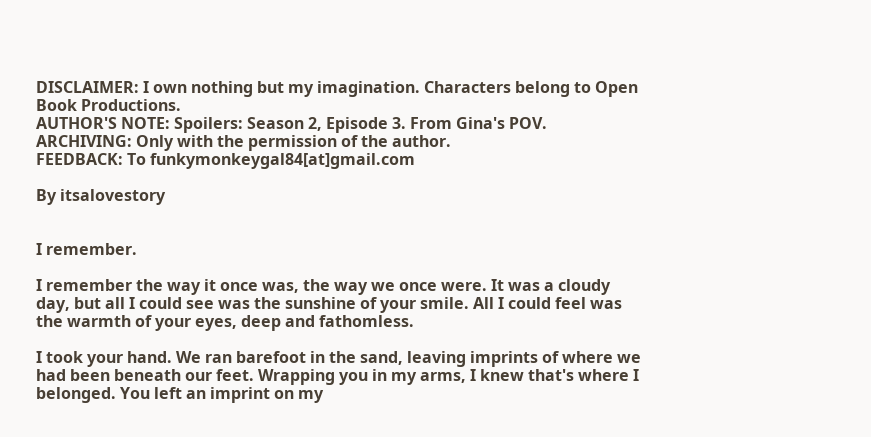DISCLAIMER: I own nothing but my imagination. Characters belong to Open Book Productions.
AUTHOR'S NOTE: Spoilers: Season 2, Episode 3. From Gina's POV.
ARCHIVING: Only with the permission of the author.
FEEDBACK: To funkymonkeygal84[at]gmail.com

By itsalovestory


I remember.

I remember the way it once was, the way we once were. It was a cloudy day, but all I could see was the sunshine of your smile. All I could feel was the warmth of your eyes, deep and fathomless.

I took your hand. We ran barefoot in the sand, leaving imprints of where we had been beneath our feet. Wrapping you in my arms, I knew that's where I belonged. You left an imprint on my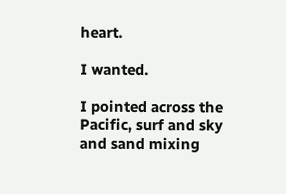heart.

I wanted.

I pointed across the Pacific, surf and sky and sand mixing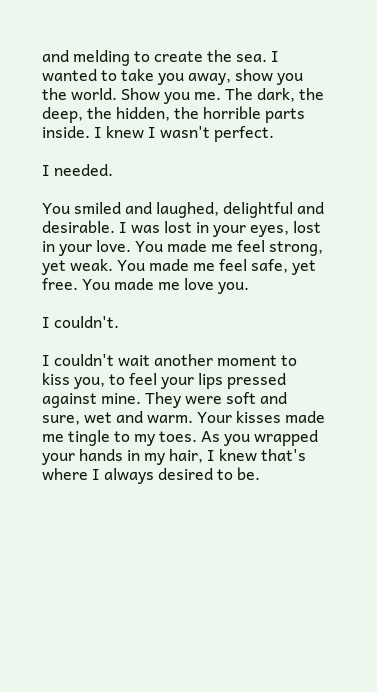and melding to create the sea. I wanted to take you away, show you the world. Show you me. The dark, the deep, the hidden, the horrible parts inside. I knew I wasn't perfect.

I needed.

You smiled and laughed, delightful and desirable. I was lost in your eyes, lost in your love. You made me feel strong, yet weak. You made me feel safe, yet free. You made me love you.

I couldn't.

I couldn't wait another moment to kiss you, to feel your lips pressed against mine. They were soft and sure, wet and warm. Your kisses made me tingle to my toes. As you wrapped your hands in my hair, I knew that's where I always desired to be.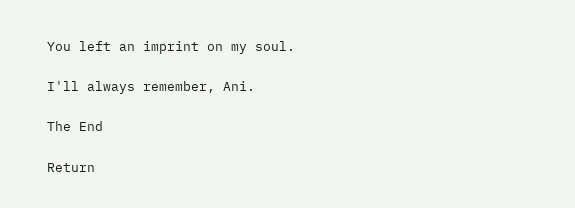You left an imprint on my soul.

I'll always remember, Ani.

The End

Return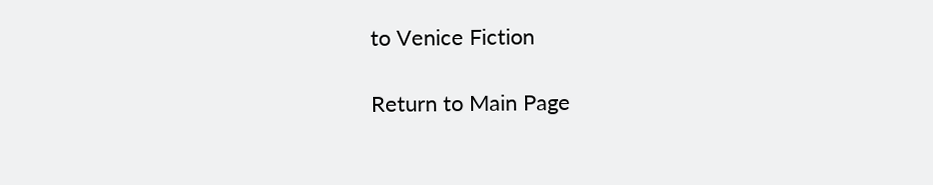to Venice Fiction

Return to Main Page